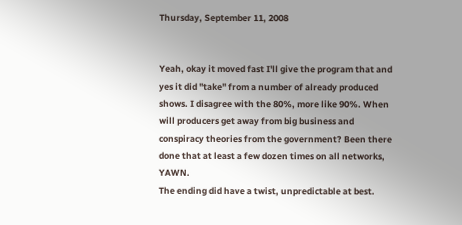Thursday, September 11, 2008


Yeah, okay it moved fast I'll give the program that and yes it did "take" from a number of already produced shows. I disagree with the 80%, more like 90%. When will producers get away from big business and conspiracy theories from the government? Been there done that at least a few dozen times on all networks, YAWN.
The ending did have a twist, unpredictable at best.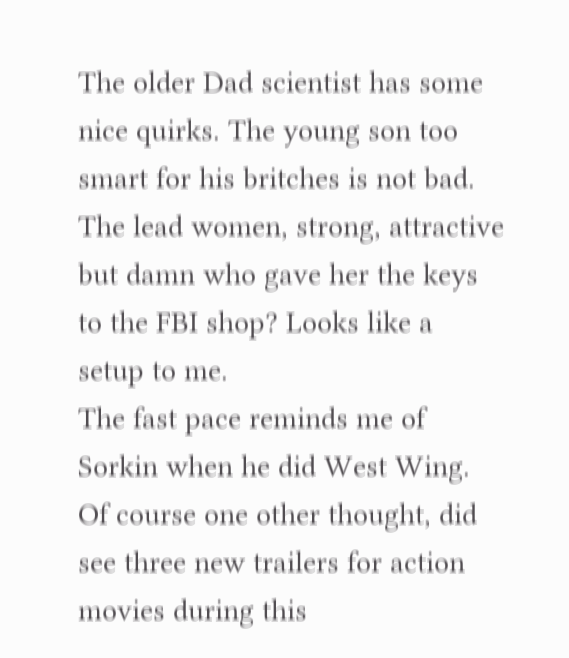The older Dad scientist has some nice quirks. The young son too smart for his britches is not bad. The lead women, strong, attractive but damn who gave her the keys to the FBI shop? Looks like a setup to me.
The fast pace reminds me of Sorkin when he did West Wing.
Of course one other thought, did see three new trailers for action movies during this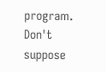program. Don't suppose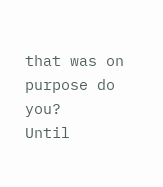that was on purpose do you?
Until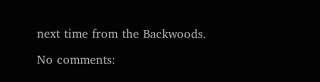next time from the Backwoods.

No comments: